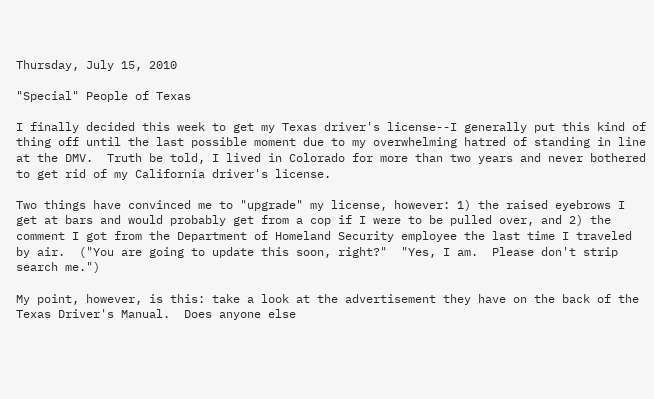Thursday, July 15, 2010

"Special" People of Texas

I finally decided this week to get my Texas driver's license--I generally put this kind of thing off until the last possible moment due to my overwhelming hatred of standing in line at the DMV.  Truth be told, I lived in Colorado for more than two years and never bothered to get rid of my California driver's license.

Two things have convinced me to "upgrade" my license, however: 1) the raised eyebrows I get at bars and would probably get from a cop if I were to be pulled over, and 2) the comment I got from the Department of Homeland Security employee the last time I traveled by air.  ("You are going to update this soon, right?"  "Yes, I am.  Please don't strip search me.")

My point, however, is this: take a look at the advertisement they have on the back of the Texas Driver's Manual.  Does anyone else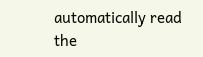automatically read the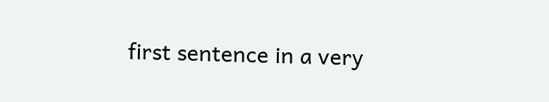first sentence in a very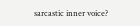sarcastic inner voice?